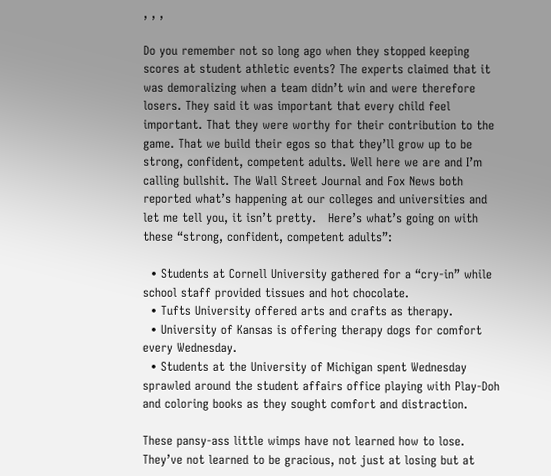, , ,

Do you remember not so long ago when they stopped keeping scores at student athletic events? The experts claimed that it was demoralizing when a team didn’t win and were therefore losers. They said it was important that every child feel important. That they were worthy for their contribution to the game. That we build their egos so that they’ll grow up to be strong, confident, competent adults. Well here we are and I’m calling bullshit. The Wall Street Journal and Fox News both reported what’s happening at our colleges and universities and let me tell you, it isn’t pretty.   Here’s what’s going on with these “strong, confident, competent adults”:

  • Students at Cornell University gathered for a “cry-in” while school staff provided tissues and hot chocolate.
  • Tufts University offered arts and crafts as therapy.
  • University of Kansas is offering therapy dogs for comfort every Wednesday.
  • Students at the University of Michigan spent Wednesday sprawled around the student affairs office playing with Play-Doh and coloring books as they sought comfort and distraction.

These pansy-ass little wimps have not learned how to lose.  They’ve not learned to be gracious, not just at losing but at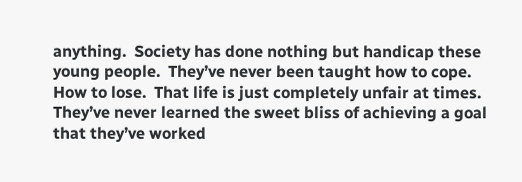anything.  Society has done nothing but handicap these young people.  They’ve never been taught how to cope.  How to lose.  That life is just completely unfair at times.  They’ve never learned the sweet bliss of achieving a goal that they’ve worked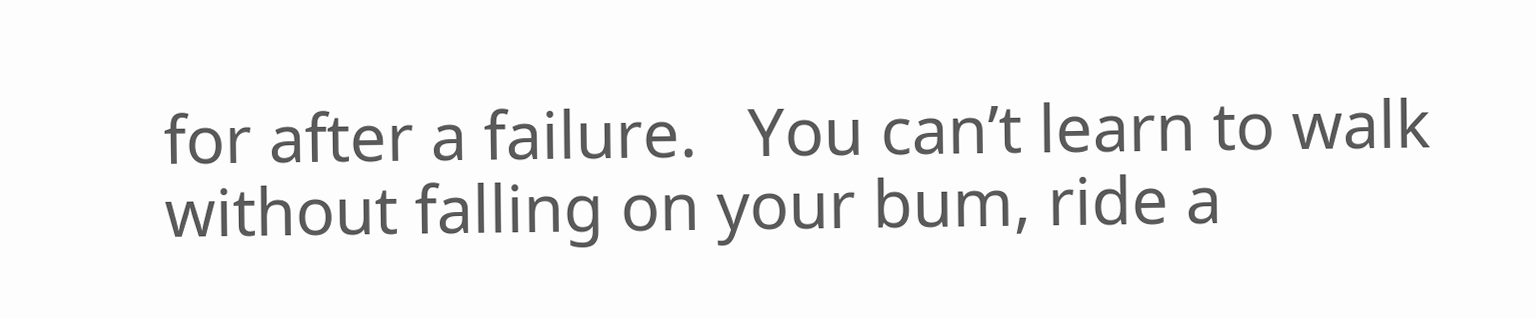for after a failure.   You can’t learn to walk without falling on your bum, ride a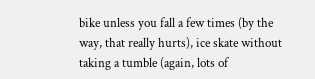bike unless you fall a few times (by the way, that really hurts), ice skate without taking a tumble (again, lots of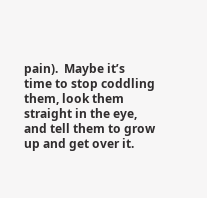pain).  Maybe it’s time to stop coddling them, look them straight in the eye, and tell them to grow up and get over it.